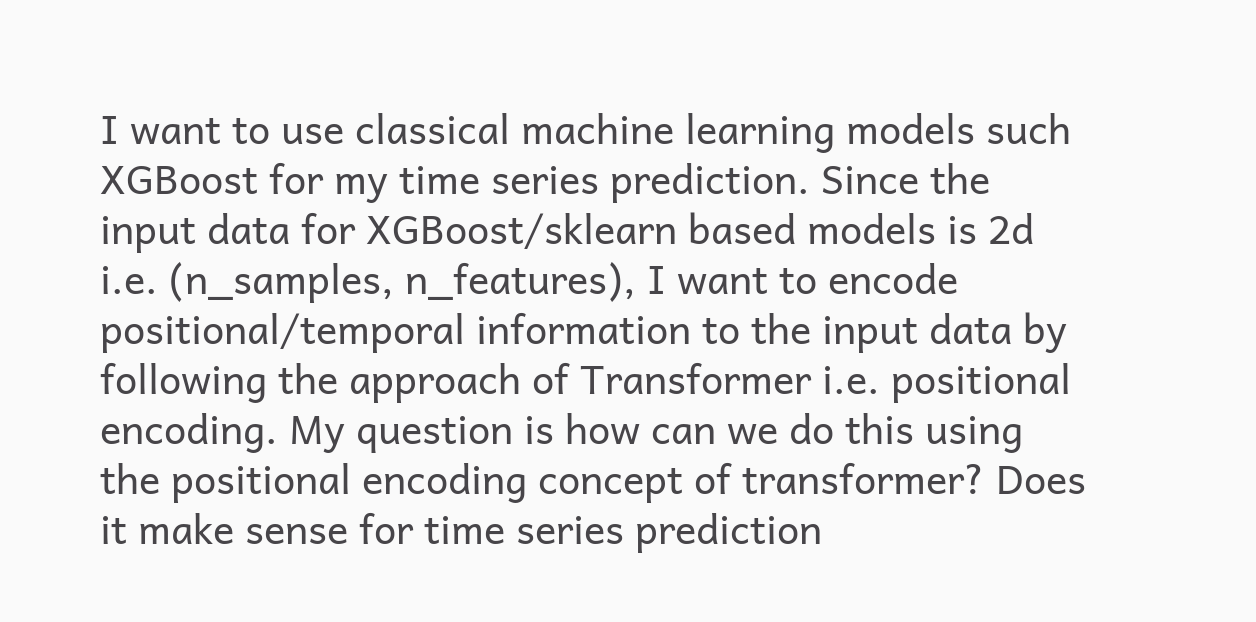I want to use classical machine learning models such XGBoost for my time series prediction. Since the input data for XGBoost/sklearn based models is 2d i.e. (n_samples, n_features), I want to encode positional/temporal information to the input data by following the approach of Transformer i.e. positional encoding. My question is how can we do this using the positional encoding concept of transformer? Does it make sense for time series prediction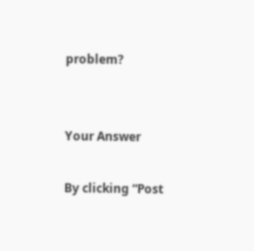problem?


Your Answer

By clicking “Post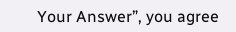Your Answer”, you agree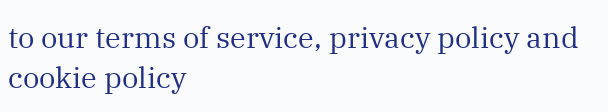to our terms of service, privacy policy and cookie policy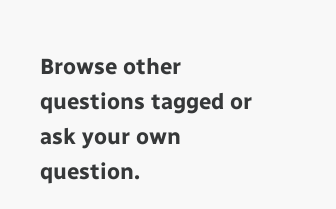Browse other questions tagged or ask your own question.